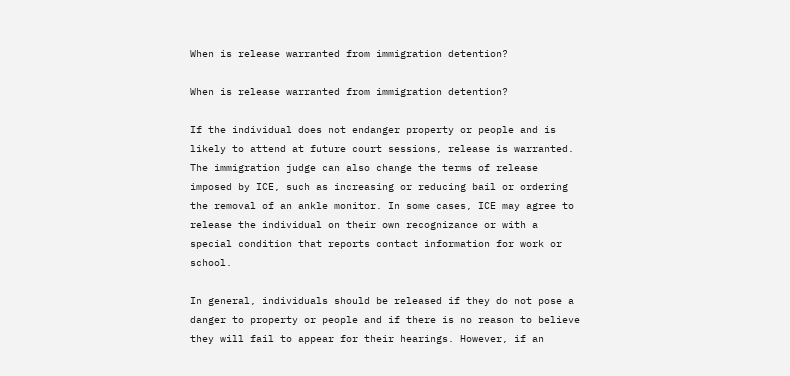When is release warranted from immigration detention?

When is release warranted from immigration detention?

If the individual does not endanger property or people and is likely to attend at future court sessions, release is warranted. The immigration judge can also change the terms of release imposed by ICE, such as increasing or reducing bail or ordering the removal of an ankle monitor. In some cases, ICE may agree to release the individual on their own recognizance or with a special condition that reports contact information for work or school.

In general, individuals should be released if they do not pose a danger to property or people and if there is no reason to believe they will fail to appear for their hearings. However, if an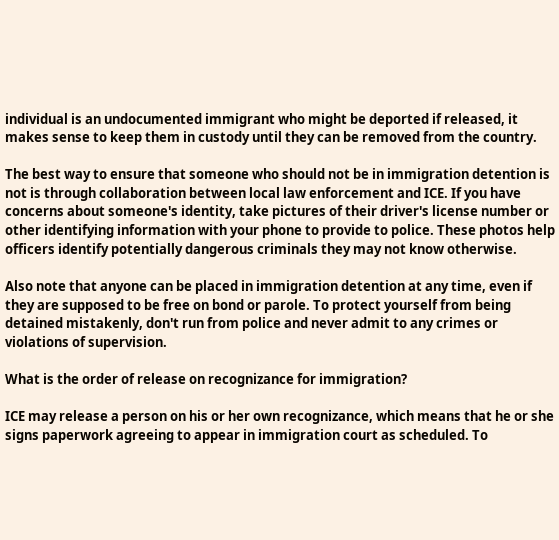individual is an undocumented immigrant who might be deported if released, it makes sense to keep them in custody until they can be removed from the country.

The best way to ensure that someone who should not be in immigration detention is not is through collaboration between local law enforcement and ICE. If you have concerns about someone's identity, take pictures of their driver's license number or other identifying information with your phone to provide to police. These photos help officers identify potentially dangerous criminals they may not know otherwise.

Also note that anyone can be placed in immigration detention at any time, even if they are supposed to be free on bond or parole. To protect yourself from being detained mistakenly, don't run from police and never admit to any crimes or violations of supervision.

What is the order of release on recognizance for immigration?

ICE may release a person on his or her own recognizance, which means that he or she signs paperwork agreeing to appear in immigration court as scheduled. To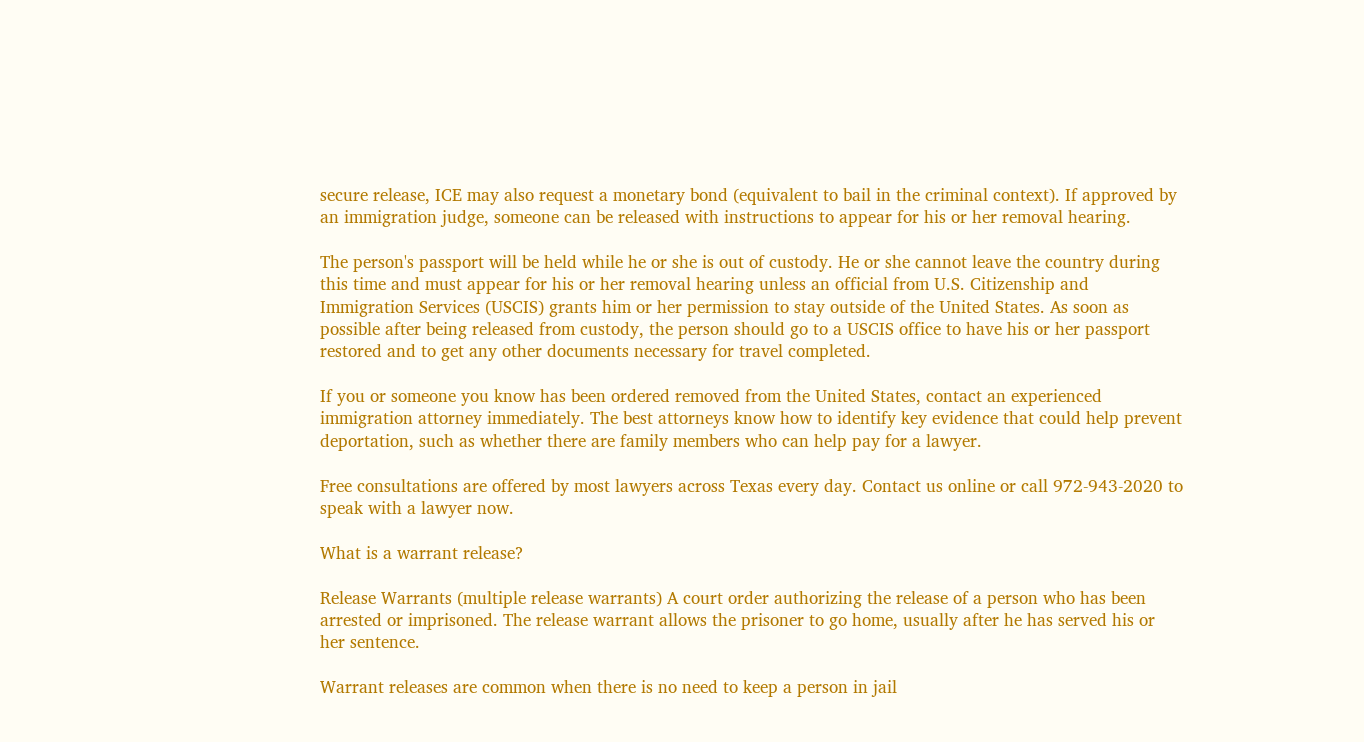secure release, ICE may also request a monetary bond (equivalent to bail in the criminal context). If approved by an immigration judge, someone can be released with instructions to appear for his or her removal hearing.

The person's passport will be held while he or she is out of custody. He or she cannot leave the country during this time and must appear for his or her removal hearing unless an official from U.S. Citizenship and Immigration Services (USCIS) grants him or her permission to stay outside of the United States. As soon as possible after being released from custody, the person should go to a USCIS office to have his or her passport restored and to get any other documents necessary for travel completed.

If you or someone you know has been ordered removed from the United States, contact an experienced immigration attorney immediately. The best attorneys know how to identify key evidence that could help prevent deportation, such as whether there are family members who can help pay for a lawyer.

Free consultations are offered by most lawyers across Texas every day. Contact us online or call 972-943-2020 to speak with a lawyer now.

What is a warrant release?

Release Warrants (multiple release warrants) A court order authorizing the release of a person who has been arrested or imprisoned. The release warrant allows the prisoner to go home, usually after he has served his or her sentence.

Warrant releases are common when there is no need to keep a person in jail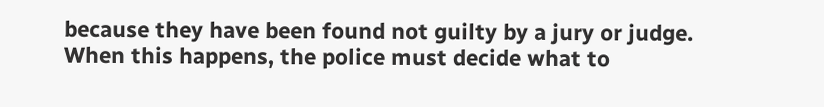because they have been found not guilty by a jury or judge. When this happens, the police must decide what to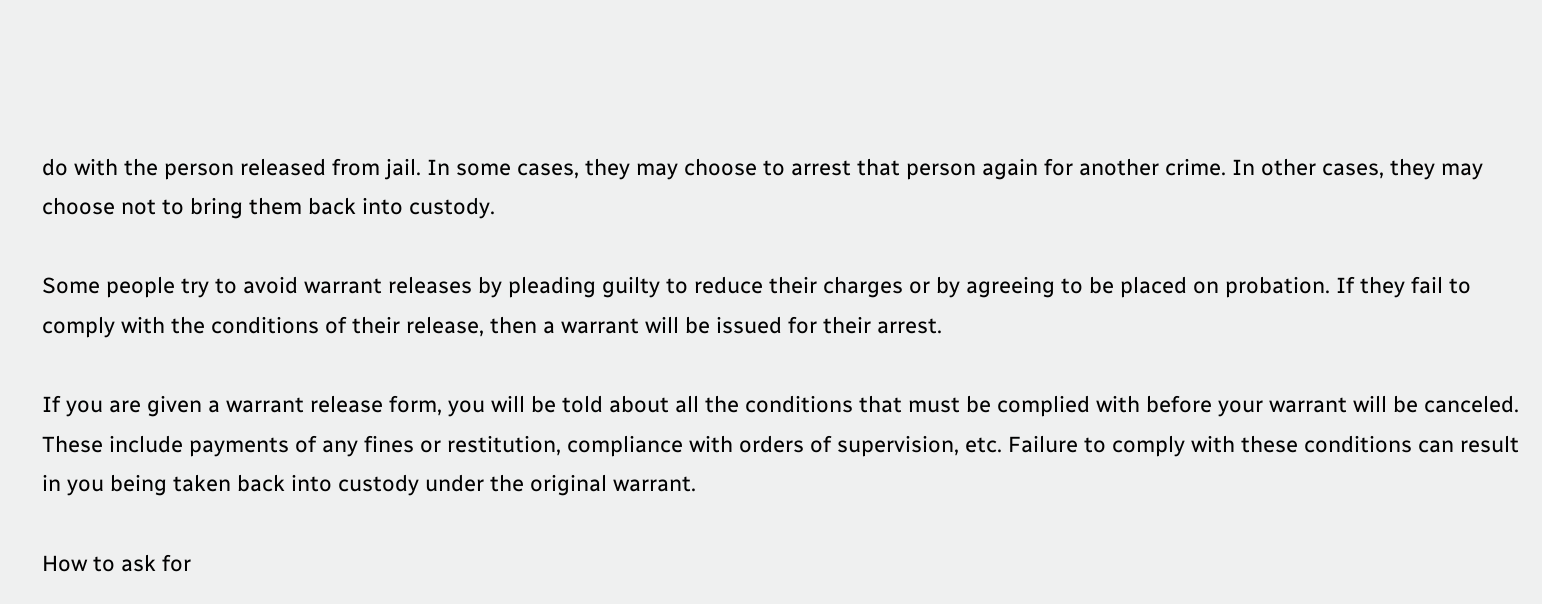do with the person released from jail. In some cases, they may choose to arrest that person again for another crime. In other cases, they may choose not to bring them back into custody.

Some people try to avoid warrant releases by pleading guilty to reduce their charges or by agreeing to be placed on probation. If they fail to comply with the conditions of their release, then a warrant will be issued for their arrest.

If you are given a warrant release form, you will be told about all the conditions that must be complied with before your warrant will be canceled. These include payments of any fines or restitution, compliance with orders of supervision, etc. Failure to comply with these conditions can result in you being taken back into custody under the original warrant.

How to ask for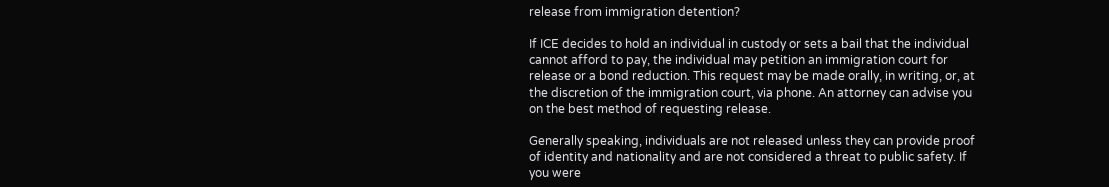release from immigration detention?

If ICE decides to hold an individual in custody or sets a bail that the individual cannot afford to pay, the individual may petition an immigration court for release or a bond reduction. This request may be made orally, in writing, or, at the discretion of the immigration court, via phone. An attorney can advise you on the best method of requesting release.

Generally speaking, individuals are not released unless they can provide proof of identity and nationality and are not considered a threat to public safety. If you were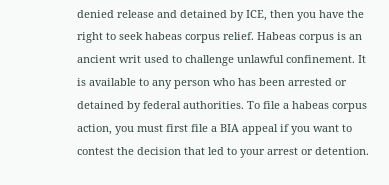denied release and detained by ICE, then you have the right to seek habeas corpus relief. Habeas corpus is an ancient writ used to challenge unlawful confinement. It is available to any person who has been arrested or detained by federal authorities. To file a habeas corpus action, you must first file a BIA appeal if you want to contest the decision that led to your arrest or detention.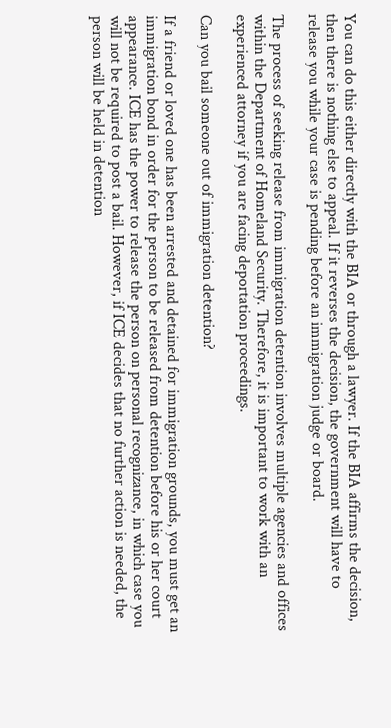You can do this either directly with the BIA or through a lawyer. If the BIA affirms the decision, then there is nothing else to appeal. If it reverses the decision, the government will have to release you while your case is pending before an immigration judge or board.

The process of seeking release from immigration detention involves multiple agencies and offices within the Department of Homeland Security. Therefore, it is important to work with an experienced attorney if you are facing deportation proceedings.

Can you bail someone out of immigration detention?

If a friend or loved one has been arrested and detained for immigration grounds, you must get an immigration bond in order for the person to be released from detention before his or her court appearance. ICE has the power to release the person on personal recognizance, in which case you will not be required to post a bail. However, if ICE decides that no further action is needed, the person will be held in detention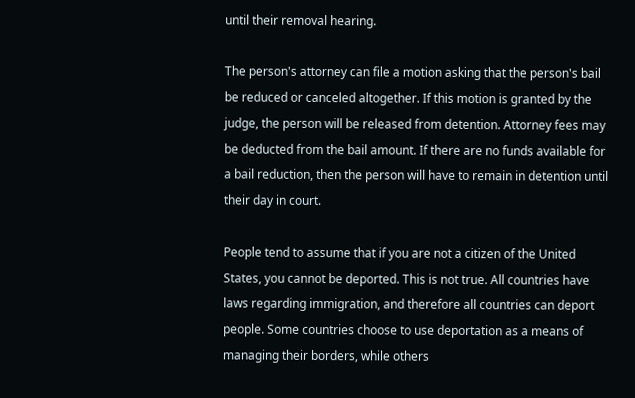until their removal hearing.

The person's attorney can file a motion asking that the person's bail be reduced or canceled altogether. If this motion is granted by the judge, the person will be released from detention. Attorney fees may be deducted from the bail amount. If there are no funds available for a bail reduction, then the person will have to remain in detention until their day in court.

People tend to assume that if you are not a citizen of the United States, you cannot be deported. This is not true. All countries have laws regarding immigration, and therefore all countries can deport people. Some countries choose to use deportation as a means of managing their borders, while others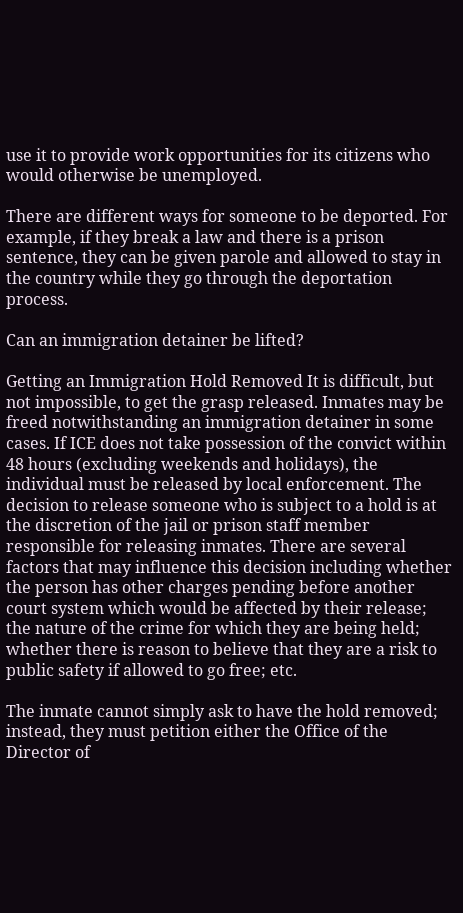use it to provide work opportunities for its citizens who would otherwise be unemployed.

There are different ways for someone to be deported. For example, if they break a law and there is a prison sentence, they can be given parole and allowed to stay in the country while they go through the deportation process.

Can an immigration detainer be lifted?

Getting an Immigration Hold Removed It is difficult, but not impossible, to get the grasp released. Inmates may be freed notwithstanding an immigration detainer in some cases. If ICE does not take possession of the convict within 48 hours (excluding weekends and holidays), the individual must be released by local enforcement. The decision to release someone who is subject to a hold is at the discretion of the jail or prison staff member responsible for releasing inmates. There are several factors that may influence this decision including whether the person has other charges pending before another court system which would be affected by their release; the nature of the crime for which they are being held; whether there is reason to believe that they are a risk to public safety if allowed to go free; etc.

The inmate cannot simply ask to have the hold removed; instead, they must petition either the Office of the Director of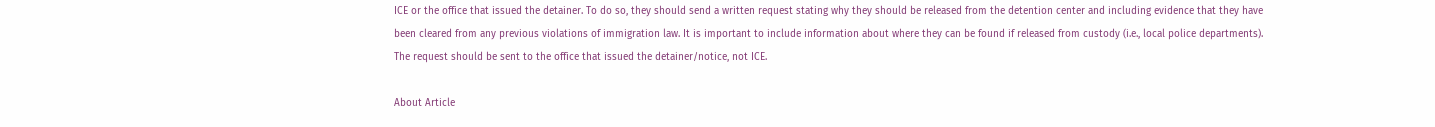ICE or the office that issued the detainer. To do so, they should send a written request stating why they should be released from the detention center and including evidence that they have been cleared from any previous violations of immigration law. It is important to include information about where they can be found if released from custody (i.e., local police departments). The request should be sent to the office that issued the detainer/notice, not ICE.

About Article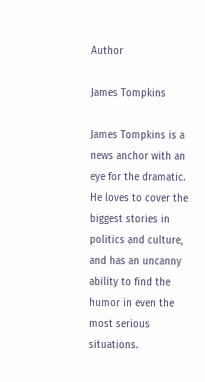Author

James Tompkins

James Tompkins is a news anchor with an eye for the dramatic. He loves to cover the biggest stories in politics and culture, and has an uncanny ability to find the humor in even the most serious situations.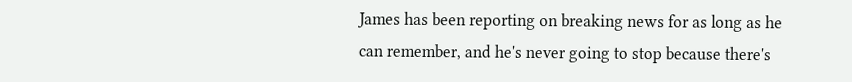James has been reporting on breaking news for as long as he can remember, and he's never going to stop because there's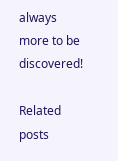always more to be discovered!

Related posts